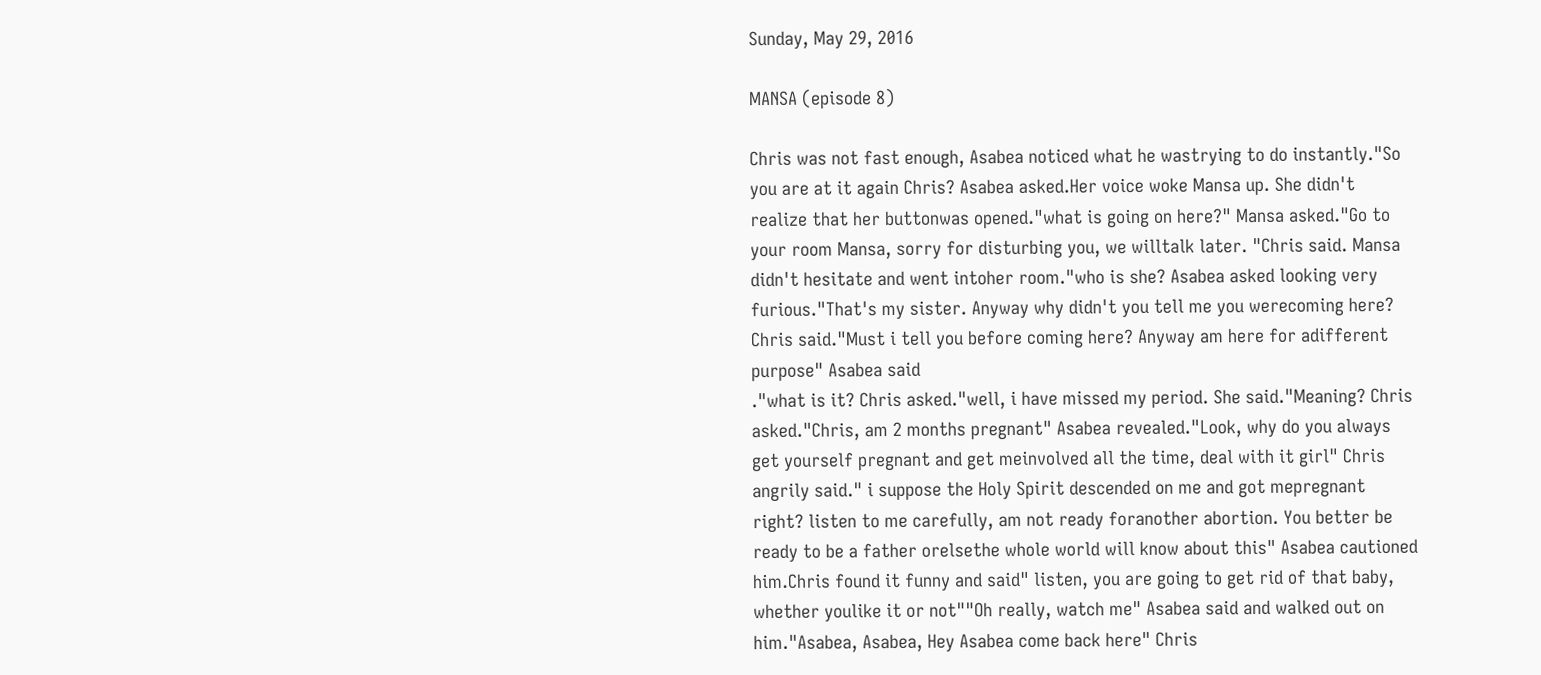Sunday, May 29, 2016

MANSA (episode 8)

Chris was not fast enough, Asabea noticed what he wastrying to do instantly."So you are at it again Chris? Asabea asked.Her voice woke Mansa up. She didn't realize that her buttonwas opened."what is going on here?" Mansa asked."Go to your room Mansa, sorry for disturbing you, we willtalk later. "Chris said. Mansa didn't hesitate and went intoher room."who is she? Asabea asked looking very furious."That's my sister. Anyway why didn't you tell me you werecoming here? Chris said."Must i tell you before coming here? Anyway am here for adifferent purpose" Asabea said
."what is it? Chris asked."well, i have missed my period. She said."Meaning? Chris asked."Chris, am 2 months pregnant" Asabea revealed."Look, why do you always get yourself pregnant and get meinvolved all the time, deal with it girl" Chris angrily said." i suppose the Holy Spirit descended on me and got mepregnant right? listen to me carefully, am not ready foranother abortion. You better be ready to be a father orelsethe whole world will know about this" Asabea cautioned him.Chris found it funny and said" listen, you are going to get rid of that baby, whether youlike it or not""Oh really, watch me" Asabea said and walked out on him."Asabea, Asabea, Hey Asabea come back here" Chris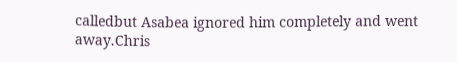calledbut Asabea ignored him completely and went away.Chris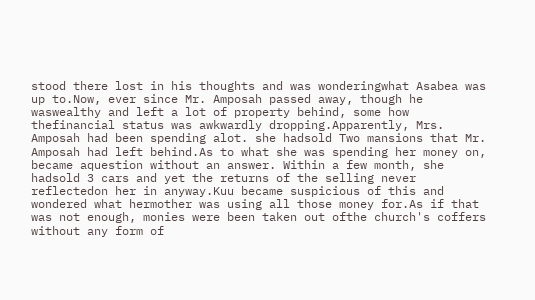stood there lost in his thoughts and was wonderingwhat Asabea was up to.Now, ever since Mr. Amposah passed away, though he waswealthy and left a lot of property behind, some how thefinancial status was awkwardly dropping.Apparently, Mrs. Amposah had been spending alot. she hadsold Two mansions that Mr. Amposah had left behind.As to what she was spending her money on, became aquestion without an answer. Within a few month, she hadsold 3 cars and yet the returns of the selling never reflectedon her in anyway.Kuu became suspicious of this and wondered what hermother was using all those money for.As if that was not enough, monies were been taken out ofthe church's coffers without any form of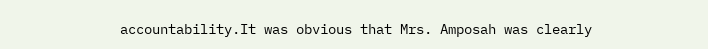accountability.It was obvious that Mrs. Amposah was clearly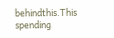behindthis.This spending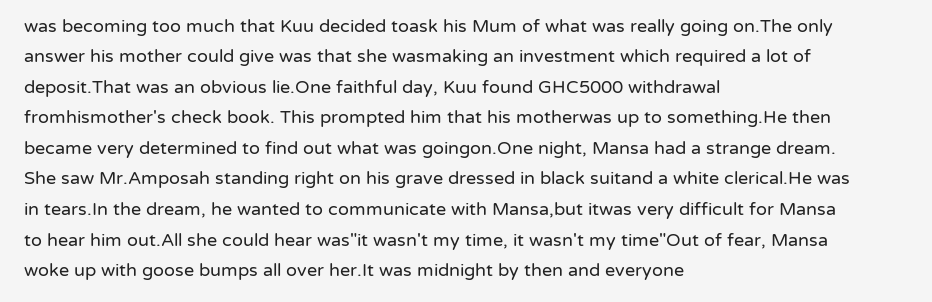was becoming too much that Kuu decided toask his Mum of what was really going on.The only answer his mother could give was that she wasmaking an investment which required a lot of deposit.That was an obvious lie.One faithful day, Kuu found GHC5000 withdrawal fromhismother's check book. This prompted him that his motherwas up to something.He then became very determined to find out what was goingon.One night, Mansa had a strange dream. She saw Mr.Amposah standing right on his grave dressed in black suitand a white clerical.He was in tears.In the dream, he wanted to communicate with Mansa,but itwas very difficult for Mansa to hear him out.All she could hear was"it wasn't my time, it wasn't my time"Out of fear, Mansa woke up with goose bumps all over her.It was midnight by then and everyone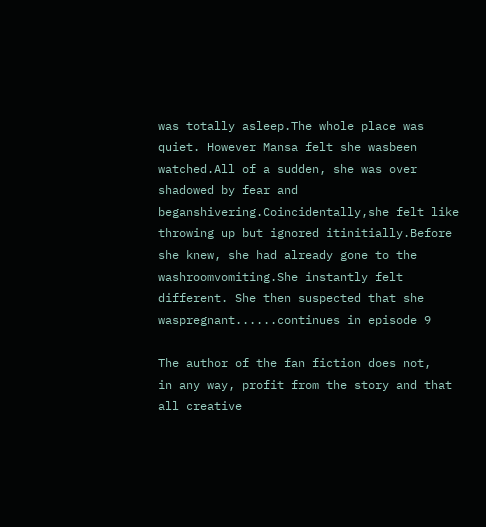was totally asleep.The whole place was quiet. However Mansa felt she wasbeen watched.All of a sudden, she was over shadowed by fear and beganshivering.Coincidentally,she felt like throwing up but ignored itinitially.Before she knew, she had already gone to the washroomvomiting.She instantly felt different. She then suspected that she waspregnant......continues in episode 9

The author of the fan fiction does not,
in any way, profit from the story and that all creative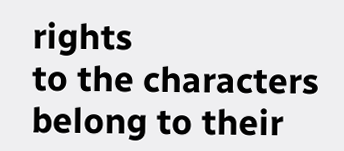rights
to the characters belong to their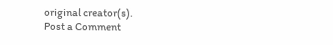original creator(s).
Post a Comment